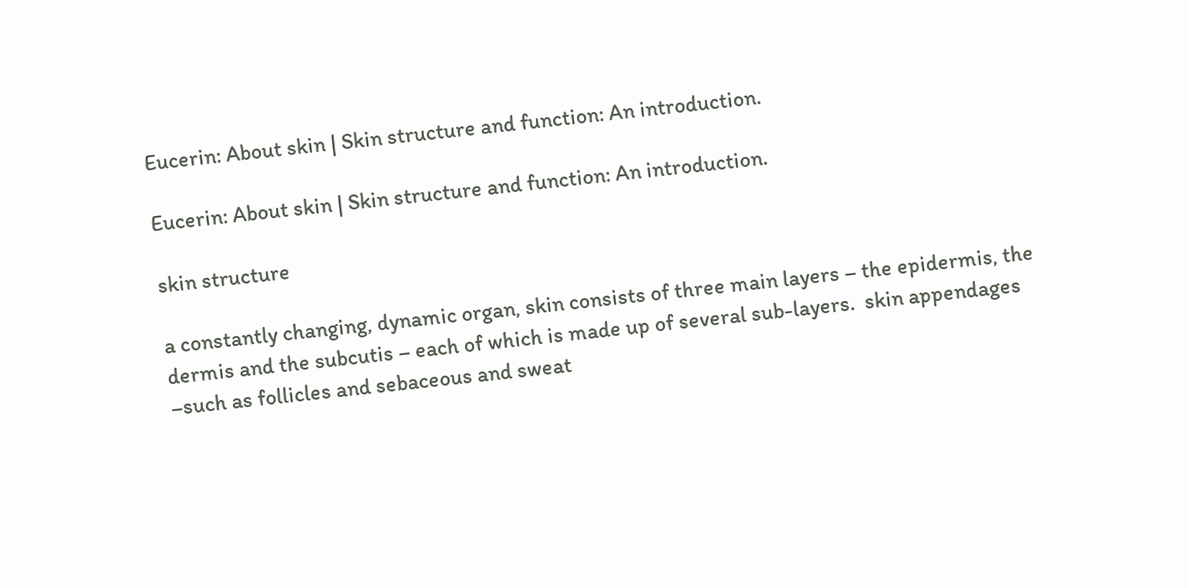Eucerin: About skin | Skin structure and function: An introduction.

Eucerin: About skin | Skin structure and function: An introduction.

skin structure

a constantly changing, dynamic organ, skin consists of three main layers – the epidermis, the dermis and the subcutis – each of which is made up of several sub-layers.  skin appendages –such as follicles and sebaceous and sweat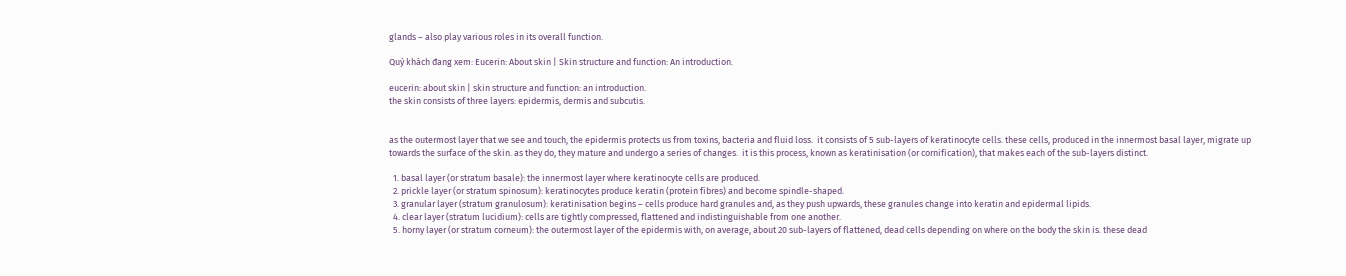glands – also play various roles in its overall function.

Quý khách đang xem: Eucerin: About skin | Skin structure and function: An introduction.

eucerin: about skin | skin structure and function: an introduction.
the skin consists of three layers: epidermis, dermis and subcutis.


as the outermost layer that we see and touch, the epidermis protects us from toxins, bacteria and fluid loss.  it consists of 5 sub-layers of keratinocyte cells. these cells, produced in the innermost basal layer, migrate up towards the surface of the skin. as they do, they mature and undergo a series of changes.  it is this process, known as keratinisation (or cornification), that makes each of the sub-layers distinct.

  1. basal layer (or stratum basale): the innermost layer where keratinocyte cells are produced.
  2. prickle layer (or stratum spinosum): keratinocytes produce keratin (protein fibres) and become spindle-shaped.
  3. granular layer (stratum granulosum): keratinisation begins – cells produce hard granules and, as they push upwards, these granules change into keratin and epidermal lipids.
  4. clear layer (stratum lucidium): cells are tightly compressed, flattened and indistinguishable from one another.
  5. horny layer (or stratum corneum): the outermost layer of the epidermis with, on average, about 20 sub-layers of flattened, dead cells depending on where on the body the skin is. these dead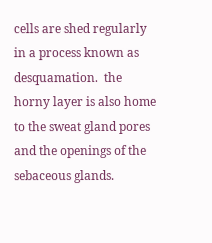cells are shed regularly in a process known as desquamation.  the horny layer is also home to the sweat gland pores and the openings of the sebaceous glands.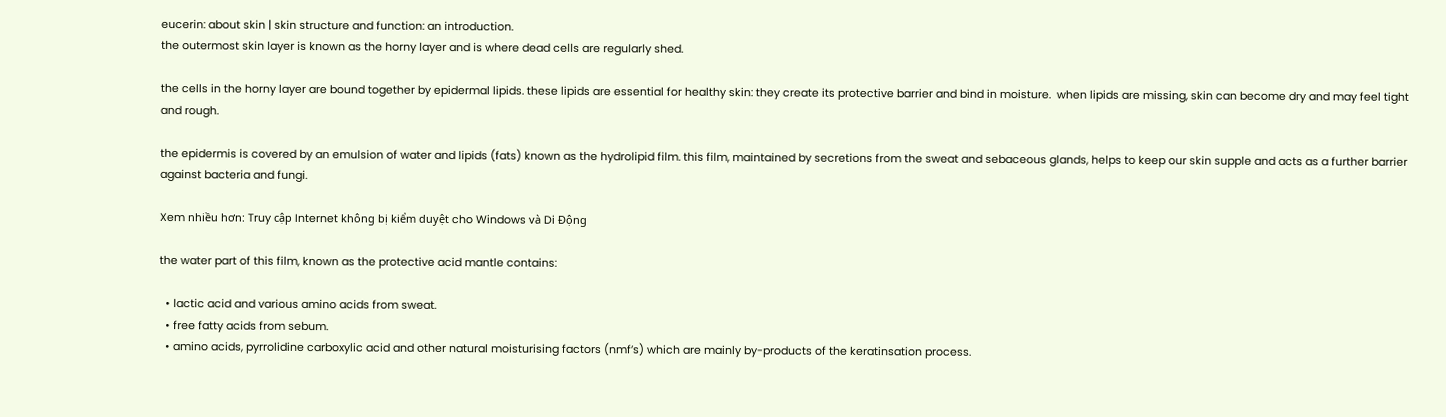eucerin: about skin | skin structure and function: an introduction.
the outermost skin layer is known as the horny layer and is where dead cells are regularly shed.

the cells in the horny layer are bound together by epidermal lipids. these lipids are essential for healthy skin: they create its protective barrier and bind in moisture.  when lipids are missing, skin can become dry and may feel tight and rough.

the epidermis is covered by an emulsion of water and lipids (fats) known as the hydrolipid film. this film, maintained by secretions from the sweat and sebaceous glands, helps to keep our skin supple and acts as a further barrier against bacteria and fungi.

Xem nhiều hơn: Truy cập Internet không bị kiểm duyệt cho Windows và Di Động

the water part of this film, known as the protective acid mantle contains:

  • lactic acid and various amino acids from sweat.
  • free fatty acids from sebum.
  • amino acids, pyrrolidine carboxylic acid and other natural moisturising factors (nmf’s) which are mainly by-products of the keratinsation process.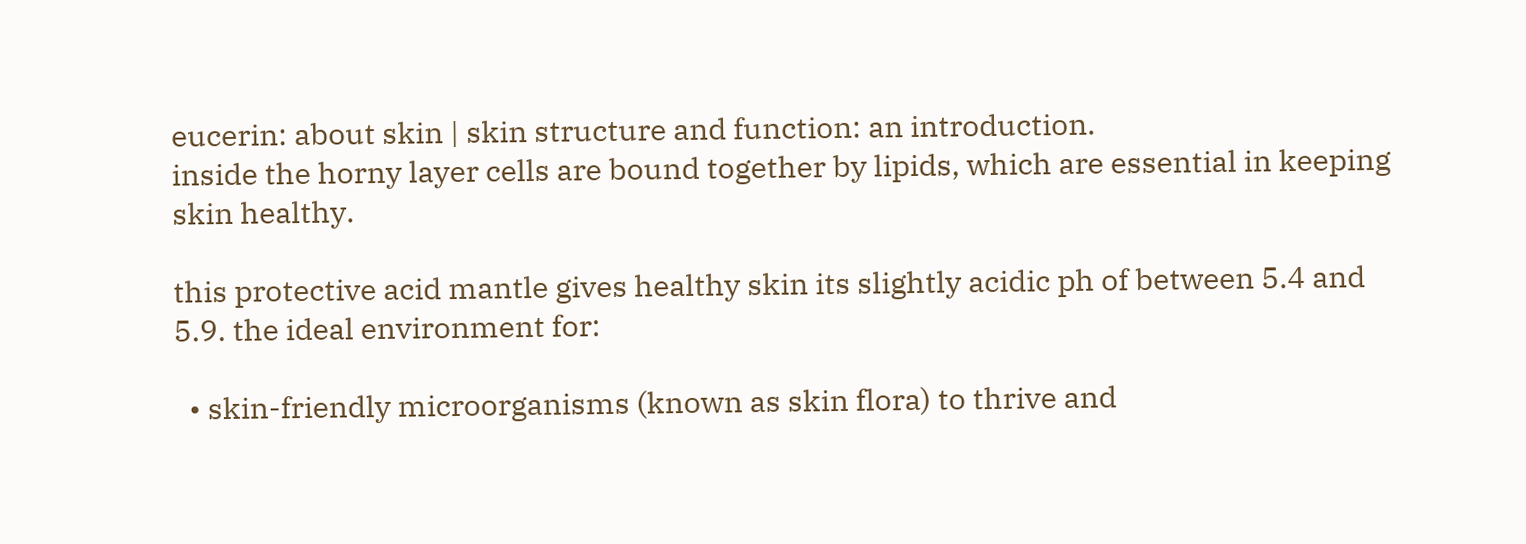eucerin: about skin | skin structure and function: an introduction.
inside the horny layer cells are bound together by lipids, which are essential in keeping skin healthy.

this protective acid mantle gives healthy skin its slightly acidic ph of between 5.4 and 5.9. the ideal environment for:

  • skin-friendly microorganisms (known as skin flora) to thrive and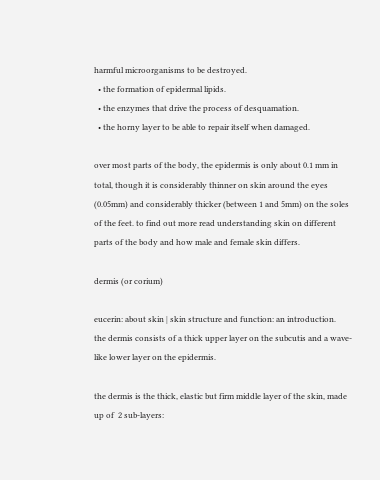harmful microorganisms to be destroyed.
  • the formation of epidermal lipids.
  • the enzymes that drive the process of desquamation.
  • the horny layer to be able to repair itself when damaged.

over most parts of the body, the epidermis is only about 0.1 mm in total, though it is considerably thinner on skin around the eyes (0.05mm) and considerably thicker (between 1 and 5mm) on the soles of the feet. to find out more read understanding skin on different parts of the body and how male and female skin differs.

dermis (or corium)

eucerin: about skin | skin structure and function: an introduction.
the dermis consists of a thick upper layer on the subcutis and a wave-like lower layer on the epidermis.

the dermis is the thick, elastic but firm middle layer of the skin, made up of  2 sub-layers: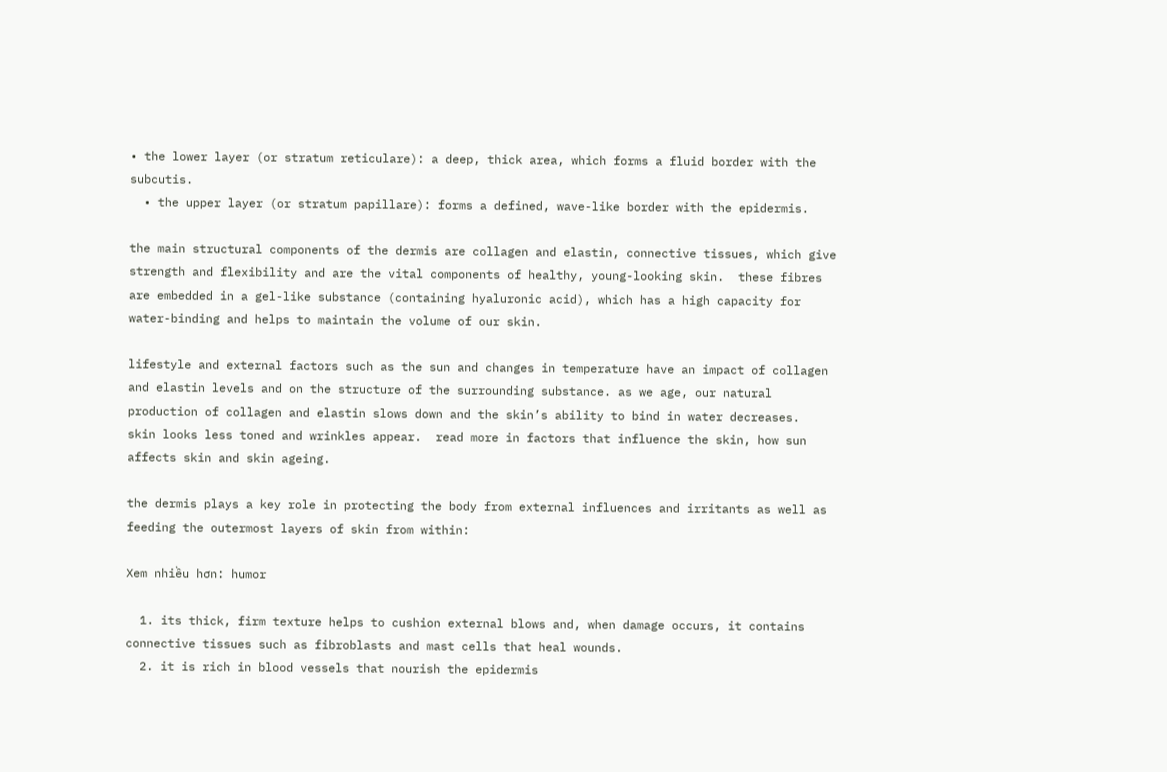• the lower layer (or stratum reticulare): a deep, thick area, which forms a fluid border with the subcutis.
  • the upper layer (or stratum papillare): forms a defined, wave-like border with the epidermis.

the main structural components of the dermis are collagen and elastin, connective tissues, which give strength and flexibility and are the vital components of healthy, young-looking skin.  these fibres are embedded in a gel-like substance (containing hyaluronic acid), which has a high capacity for water-binding and helps to maintain the volume of our skin.

lifestyle and external factors such as the sun and changes in temperature have an impact of collagen and elastin levels and on the structure of the surrounding substance. as we age, our natural production of collagen and elastin slows down and the skin’s ability to bind in water decreases.  skin looks less toned and wrinkles appear.  read more in factors that influence the skin, how sun affects skin and skin ageing.

the dermis plays a key role in protecting the body from external influences and irritants as well as feeding the outermost layers of skin from within:

Xem nhiều hơn: humor

  1. its thick, firm texture helps to cushion external blows and, when damage occurs, it contains connective tissues such as fibroblasts and mast cells that heal wounds.
  2. it is rich in blood vessels that nourish the epidermis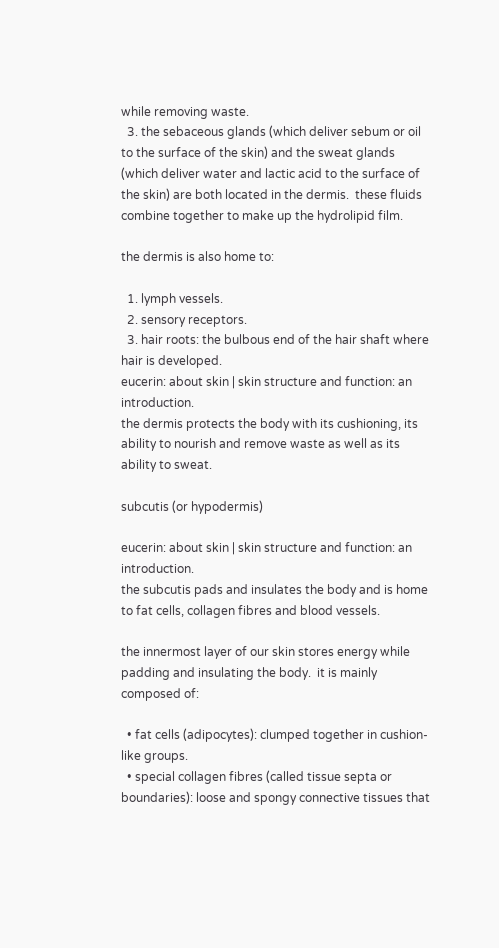while removing waste.
  3. the sebaceous glands (which deliver sebum or oil to the surface of the skin) and the sweat glands (which deliver water and lactic acid to the surface of the skin) are both located in the dermis.  these fluids combine together to make up the hydrolipid film.

the dermis is also home to:

  1. lymph vessels.
  2. sensory receptors.
  3. hair roots: the bulbous end of the hair shaft where hair is developed.
eucerin: about skin | skin structure and function: an introduction.
the dermis protects the body with its cushioning, its ability to nourish and remove waste as well as its ability to sweat.

subcutis (or hypodermis)

eucerin: about skin | skin structure and function: an introduction.
the subcutis pads and insulates the body and is home to fat cells, collagen fibres and blood vessels.

the innermost layer of our skin stores energy while padding and insulating the body.  it is mainly composed of:

  • fat cells (adipocytes): clumped together in cushion-like groups.
  • special collagen fibres (called tissue septa or boundaries): loose and spongy connective tissues that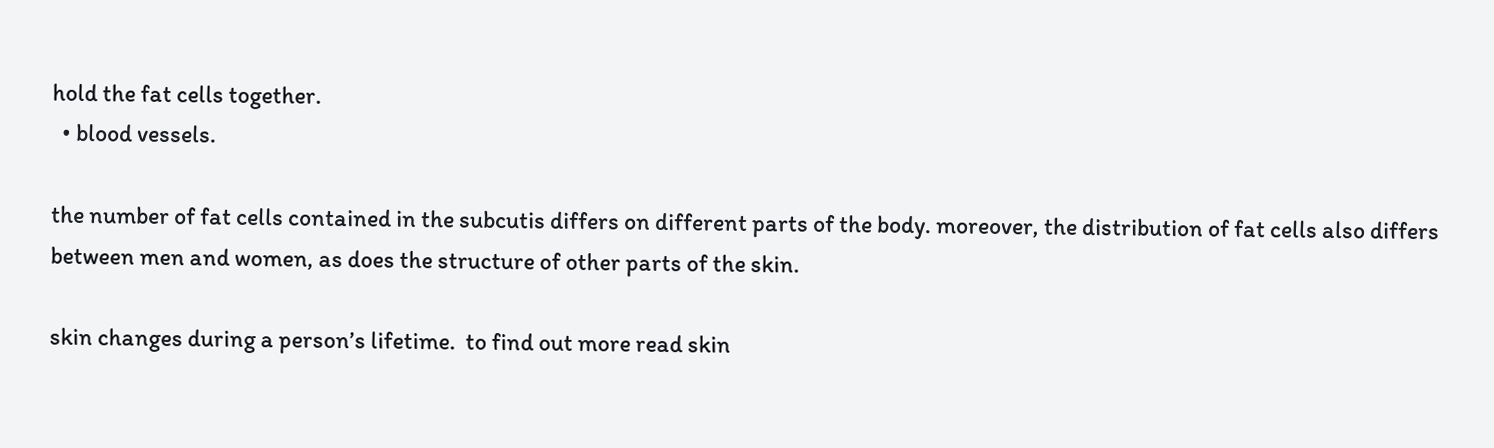hold the fat cells together.
  • blood vessels.

the number of fat cells contained in the subcutis differs on different parts of the body. moreover, the distribution of fat cells also differs between men and women, as does the structure of other parts of the skin.

skin changes during a person’s lifetime.  to find out more read skin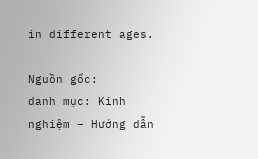in different ages.

Nguồn gốc:
danh mục: Kinh nghiệm – Hướng dẫn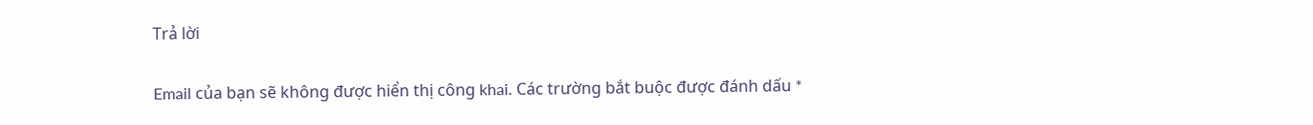Trả lời

Email của bạn sẽ không được hiển thị công khai. Các trường bắt buộc được đánh dấu *